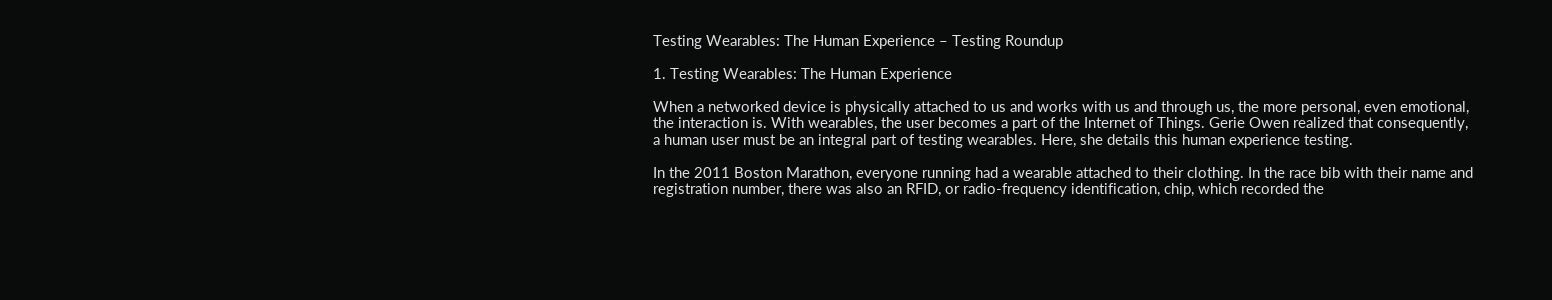Testing Wearables: The Human Experience – Testing Roundup

1. Testing Wearables: The Human Experience

When a networked device is physically attached to us and works with us and through us, the more personal, even emotional, the interaction is. With wearables, the user becomes a part of the Internet of Things. Gerie Owen realized that consequently, a human user must be an integral part of testing wearables. Here, she details this human experience testing.

In the 2011 Boston Marathon, everyone running had a wearable attached to their clothing. In the race bib with their name and registration number, there was also an RFID, or radio-frequency identification, chip, which recorded the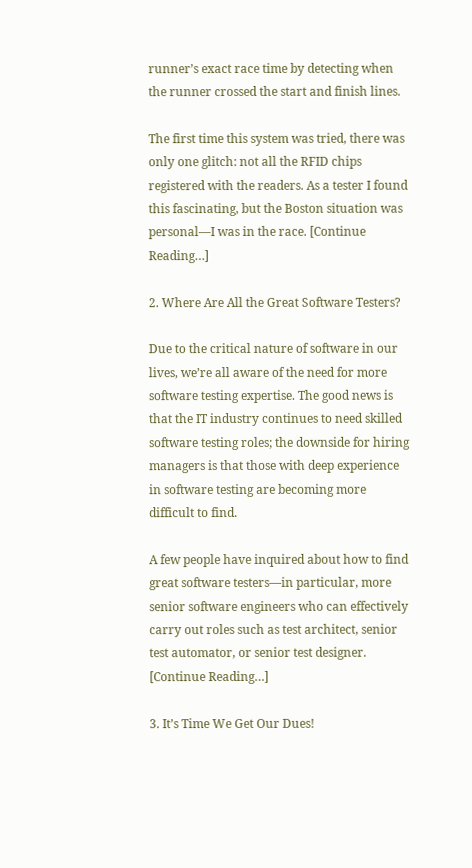runner’s exact race time by detecting when the runner crossed the start and finish lines.

The first time this system was tried, there was only one glitch: not all the RFID chips registered with the readers. As a tester I found this fascinating, but the Boston situation was personal—I was in the race. [Continue Reading…]

2. Where Are All the Great Software Testers?

Due to the critical nature of software in our lives, we’re all aware of the need for more software testing expertise. The good news is that the IT industry continues to need skilled software testing roles; the downside for hiring managers is that those with deep experience in software testing are becoming more difficult to find.

A few people have inquired about how to find great software testers—in particular, more senior software engineers who can effectively carry out roles such as test architect, senior test automator, or senior test designer. [Continue Reading…]

3. It’s Time We Get Our Dues!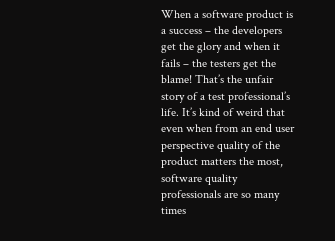When a software product is a success – the developers get the glory and when it fails – the testers get the blame! That’s the unfair story of a test professional’s life. It’s kind of weird that even when from an end user perspective quality of the product matters the most, software quality professionals are so many times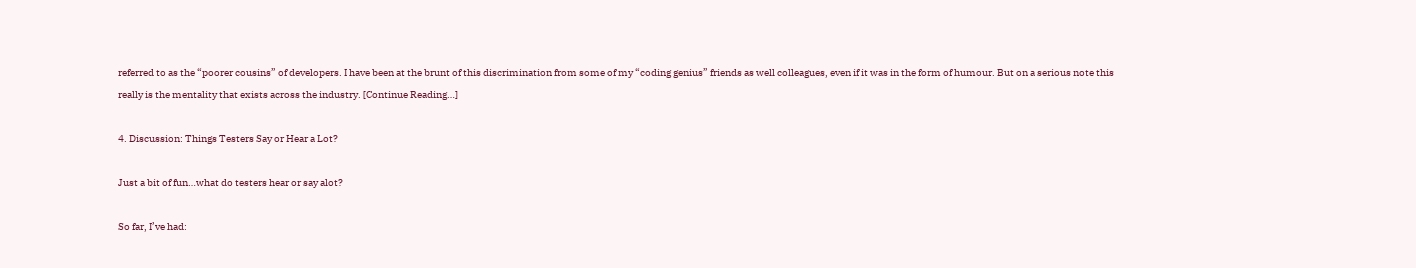referred to as the “poorer cousins” of developers. I have been at the brunt of this discrimination from some of my “coding genius” friends as well colleagues, even if it was in the form of humour. But on a serious note this really is the mentality that exists across the industry. [Continue Reading…]

4. Discussion: Things Testers Say or Hear a Lot?

Just a bit of fun…what do testers hear or say alot?

So far, I’ve had: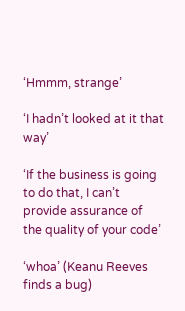‘Hmmm, strange’

‘I hadn’t looked at it that way’

‘If the business is going to do that, I can’t provide assurance of the quality of your code’

‘whoa’ (Keanu Reeves finds a bug)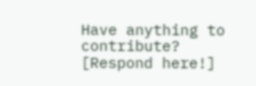Have anything to contribute? [Respond here!]